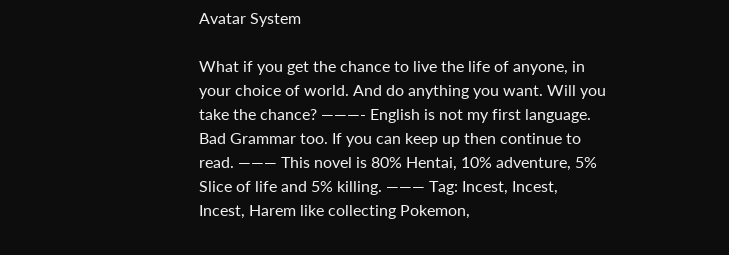Avatar System

What if you get the chance to live the life of anyone, in your choice of world. And do anything you want. Will you take the chance? ———- English is not my first language. Bad Grammar too. If you can keep up then continue to read. ——— This novel is 80% Hentai, 10% adventure, 5% Slice of life and 5% killing. ——— Tag: Incest, Incest, Incest, Harem like collecting Pokemon,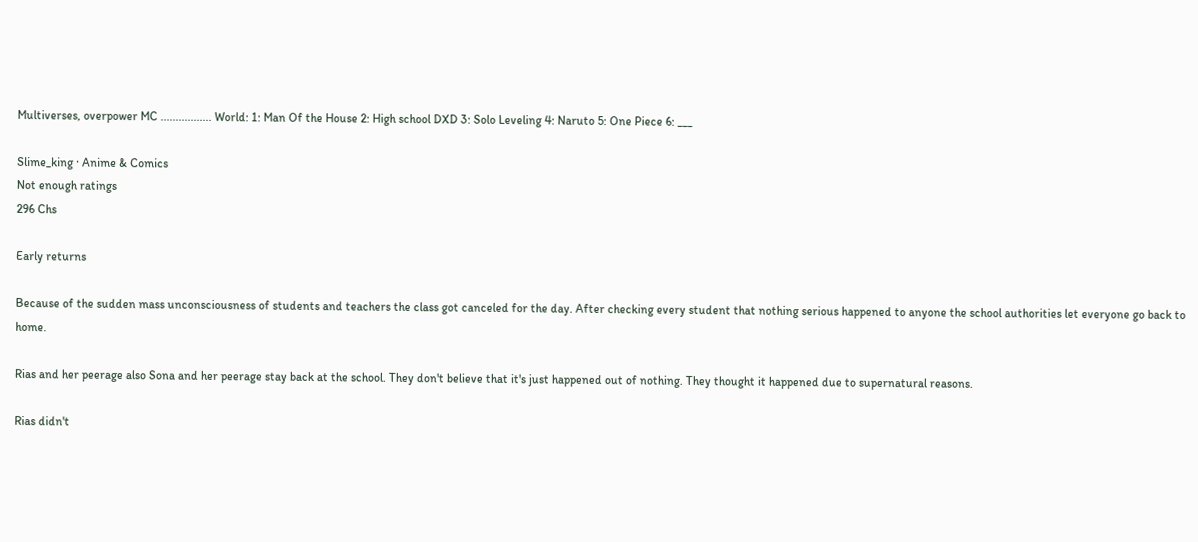Multiverses, overpower MC ................. World: 1: Man Of the House 2: High school DXD 3: Solo Leveling 4: Naruto 5: One Piece 6: ___

Slime_king · Anime & Comics
Not enough ratings
296 Chs

Early returns

Because of the sudden mass unconsciousness of students and teachers the class got canceled for the day. After checking every student that nothing serious happened to anyone the school authorities let everyone go back to home.

Rias and her peerage also Sona and her peerage stay back at the school. They don't believe that it's just happened out of nothing. They thought it happened due to supernatural reasons.

Rias didn't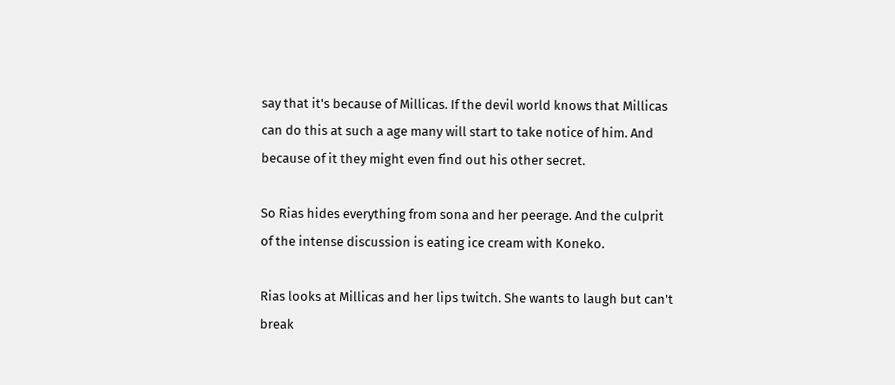say that it's because of Millicas. If the devil world knows that Millicas can do this at such a age many will start to take notice of him. And because of it they might even find out his other secret.

So Rias hides everything from sona and her peerage. And the culprit of the intense discussion is eating ice cream with Koneko.

Rias looks at Millicas and her lips twitch. She wants to laugh but can't break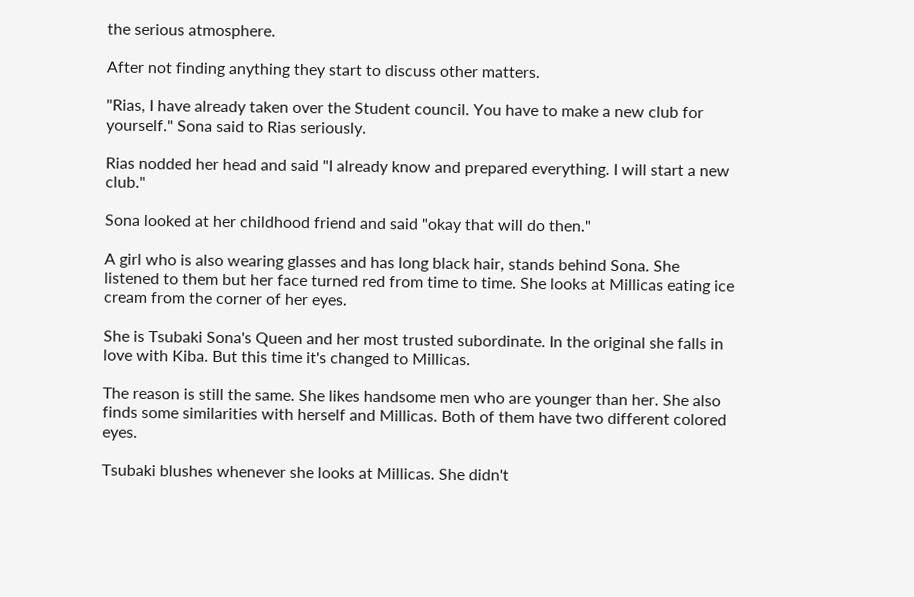the serious atmosphere.

After not finding anything they start to discuss other matters.

"Rias, I have already taken over the Student council. You have to make a new club for yourself." Sona said to Rias seriously.

Rias nodded her head and said "I already know and prepared everything. I will start a new club."

Sona looked at her childhood friend and said "okay that will do then."

A girl who is also wearing glasses and has long black hair, stands behind Sona. She listened to them but her face turned red from time to time. She looks at Millicas eating ice cream from the corner of her eyes.

She is Tsubaki Sona's Queen and her most trusted subordinate. In the original she falls in love with Kiba. But this time it's changed to Millicas.

The reason is still the same. She likes handsome men who are younger than her. She also finds some similarities with herself and Millicas. Both of them have two different colored eyes.

Tsubaki blushes whenever she looks at Millicas. She didn't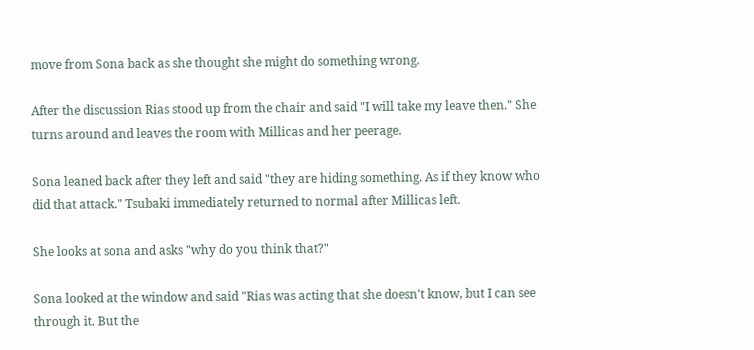move from Sona back as she thought she might do something wrong.

After the discussion Rias stood up from the chair and said "I will take my leave then." She turns around and leaves the room with Millicas and her peerage.

Sona leaned back after they left and said "they are hiding something. As if they know who did that attack." Tsubaki immediately returned to normal after Millicas left.

She looks at sona and asks "why do you think that?"

Sona looked at the window and said "Rias was acting that she doesn't know, but I can see through it. But the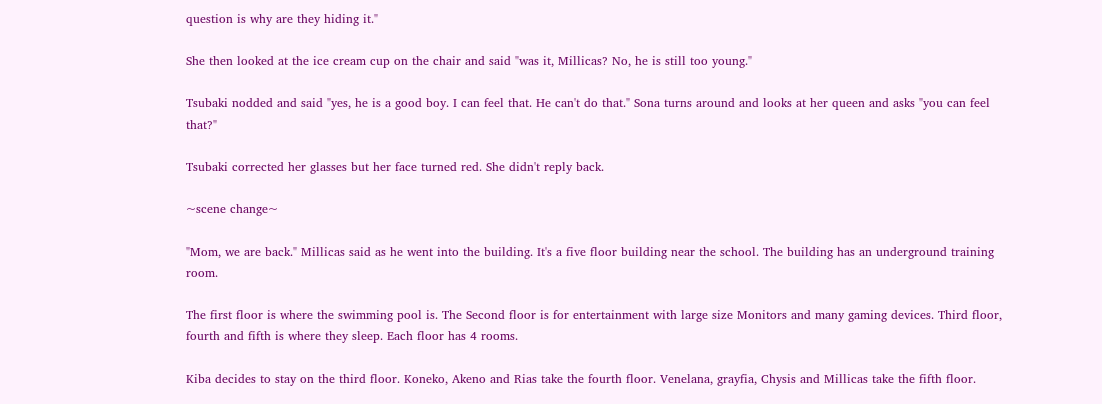question is why are they hiding it."

She then looked at the ice cream cup on the chair and said "was it, Millicas? No, he is still too young."

Tsubaki nodded and said "yes, he is a good boy. I can feel that. He can't do that." Sona turns around and looks at her queen and asks "you can feel that?"

Tsubaki corrected her glasses but her face turned red. She didn't reply back.

~scene change~

"Mom, we are back." Millicas said as he went into the building. It's a five floor building near the school. The building has an underground training room.

The first floor is where the swimming pool is. The Second floor is for entertainment with large size Monitors and many gaming devices. Third floor, fourth and fifth is where they sleep. Each floor has 4 rooms.

Kiba decides to stay on the third floor. Koneko, Akeno and Rias take the fourth floor. Venelana, grayfia, Chysis and Millicas take the fifth floor.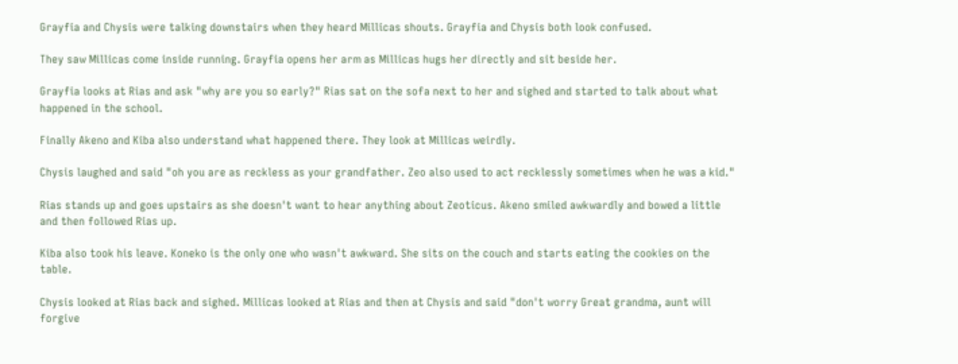Grayfia and Chysis were talking downstairs when they heard Millicas shouts. Grayfia and Chysis both look confused.

They saw Millicas come inside running. Grayfia opens her arm as Millicas hugs her directly and sit beside her.

Grayfia looks at Rias and ask "why are you so early?" Rias sat on the sofa next to her and sighed and started to talk about what happened in the school.

Finally Akeno and Kiba also understand what happened there. They look at Millicas weirdly.

Chysis laughed and said "oh you are as reckless as your grandfather. Zeo also used to act recklessly sometimes when he was a kid."

Rias stands up and goes upstairs as she doesn't want to hear anything about Zeoticus. Akeno smiled awkwardly and bowed a little and then followed Rias up.

Kiba also took his leave. Koneko is the only one who wasn't awkward. She sits on the couch and starts eating the cookies on the table.

Chysis looked at Rias back and sighed. Millicas looked at Rias and then at Chysis and said "don't worry Great grandma, aunt will forgive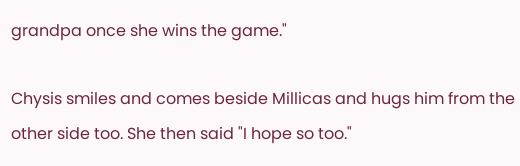grandpa once she wins the game."

Chysis smiles and comes beside Millicas and hugs him from the other side too. She then said "I hope so too."